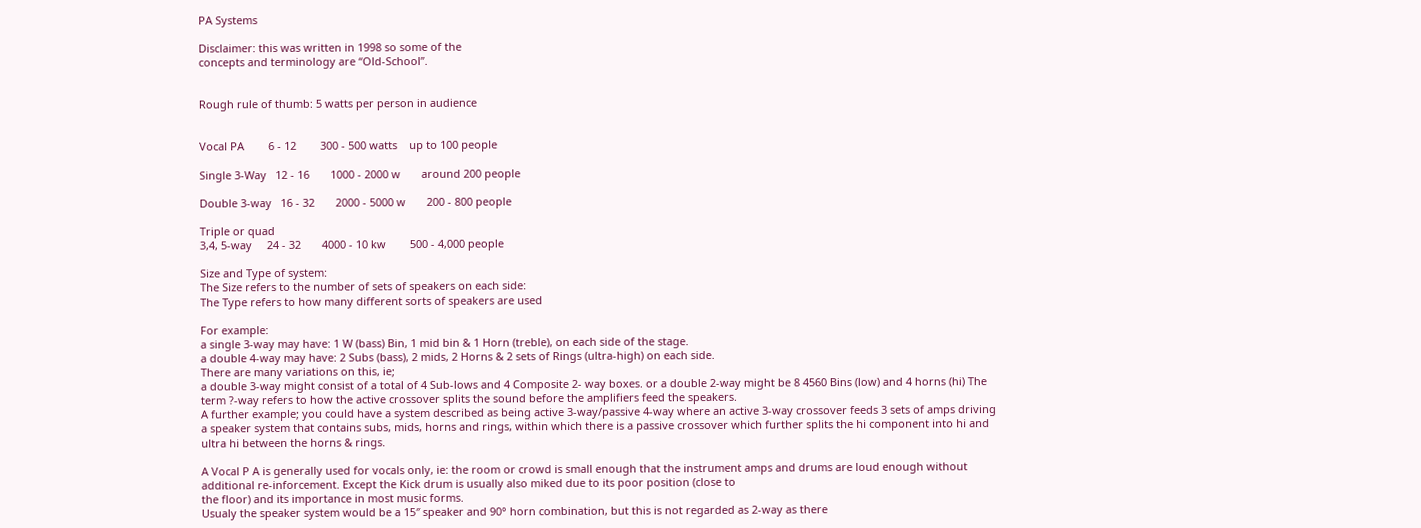PA Systems

Disclaimer: this was written in 1998 so some of the
concepts and terminology are “Old-School”.


Rough rule of thumb: 5 watts per person in audience


Vocal PA        6 - 12        300 - 500 watts    up to 100 people

Single 3-Way   12 - 16       1000 - 2000 w       around 200 people

Double 3-way   16 - 32       2000 - 5000 w       200 - 800 people

Triple or quad
3,4, 5-way     24 - 32       4000 - 10 kw        500 - 4,000 people

Size and Type of system:
The Size refers to the number of sets of speakers on each side:
The Type refers to how many different sorts of speakers are used

For example:
a single 3-way may have: 1 W (bass) Bin, 1 mid bin & 1 Horn (treble), on each side of the stage.
a double 4-way may have: 2 Subs (bass), 2 mids, 2 Horns & 2 sets of Rings (ultra-high) on each side.
There are many variations on this, ie;
a double 3-way might consist of a total of 4 Sub-lows and 4 Composite 2- way boxes. or a double 2-way might be 8 4560 Bins (low) and 4 horns (hi) The term ?-way refers to how the active crossover splits the sound before the amplifiers feed the speakers.
A further example; you could have a system described as being active 3-way/passive 4-way where an active 3-way crossover feeds 3 sets of amps driving a speaker system that contains subs, mids, horns and rings, within which there is a passive crossover which further splits the hi component into hi and ultra hi between the horns & rings.

A Vocal P A is generally used for vocals only, ie: the room or crowd is small enough that the instrument amps and drums are loud enough without additional re-inforcement. Except the Kick drum is usually also miked due to its poor position (close to
the floor) and its importance in most music forms.
Usualy the speaker system would be a 15″ speaker and 90° horn combination, but this is not regarded as 2-way as there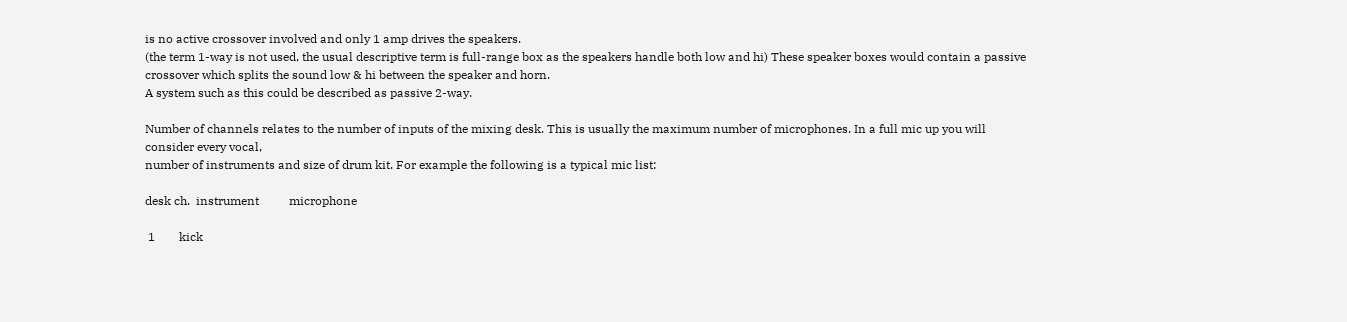is no active crossover involved and only 1 amp drives the speakers.
(the term 1-way is not used, the usual descriptive term is full-range box as the speakers handle both low and hi) These speaker boxes would contain a passive crossover which splits the sound low & hi between the speaker and horn.
A system such as this could be described as passive 2-way.

Number of channels relates to the number of inputs of the mixing desk. This is usually the maximum number of microphones. In a full mic up you will consider every vocal,
number of instruments and size of drum kit. For example the following is a typical mic list:

desk ch.  instrument          microphone

 1        kick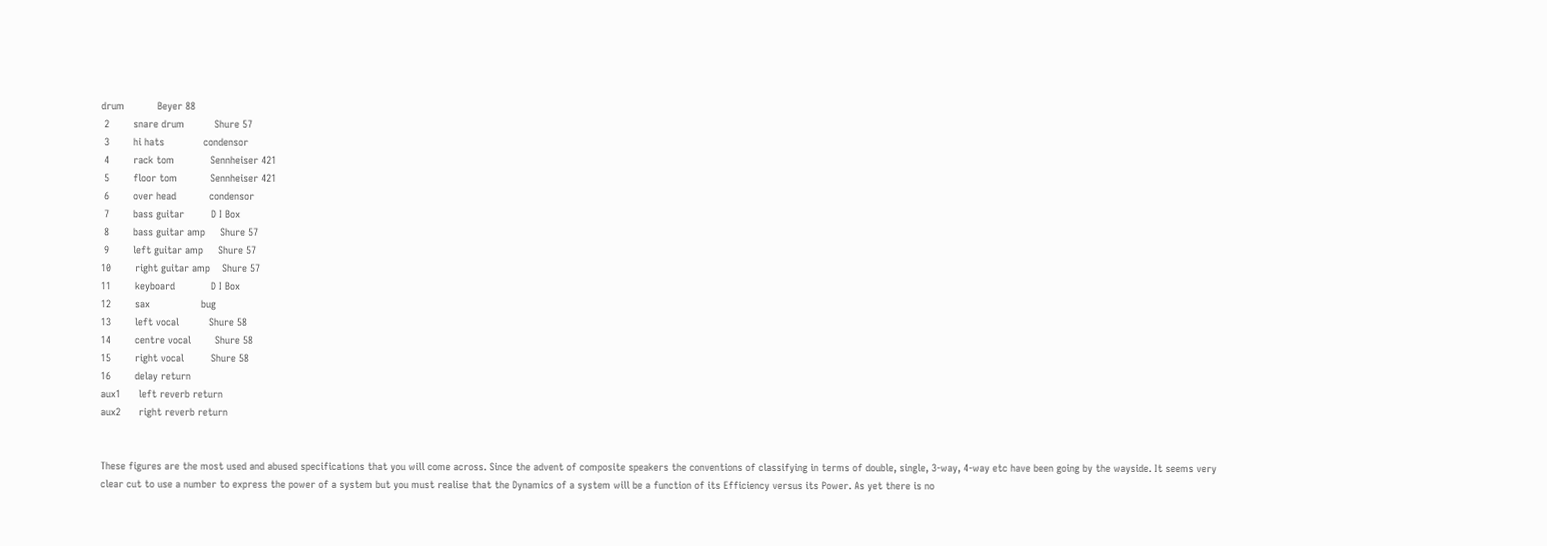drum           Beyer 88
 2        snare drum          Shure 57
 3        hi hats             condensor
 4        rack tom            Sennheiser 421
 5        floor tom           Sennheiser 421
 6        over head           condensor
 7        bass guitar         D I Box
 8        bass guitar amp     Shure 57
 9        left guitar amp     Shure 57
10        right guitar amp    Shure 57
11        keyboard            D I Box
12        sax                 bug
13        left vocal          Shure 58
14        centre vocal        Shure 58
15        right vocal         Shure 58
16        delay return
aux1      left reverb return
aux2      right reverb return


These figures are the most used and abused specifications that you will come across. Since the advent of composite speakers the conventions of classifying in terms of double, single, 3-way, 4-way etc have been going by the wayside. It seems very
clear cut to use a number to express the power of a system but you must realise that the Dynamics of a system will be a function of its Efficiency versus its Power. As yet there is no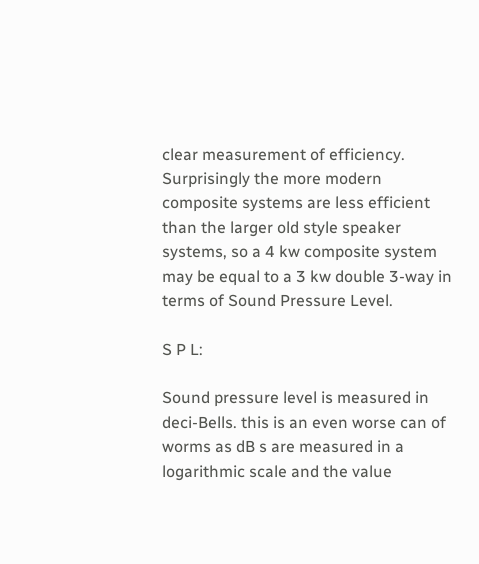clear measurement of efficiency. Surprisingly the more modern composite systems are less efficient than the larger old style speaker systems, so a 4 kw composite system may be equal to a 3 kw double 3-way in terms of Sound Pressure Level.

S P L:

Sound pressure level is measured in deci-Bells. this is an even worse can of worms as dB s are measured in a logarithmic scale and the value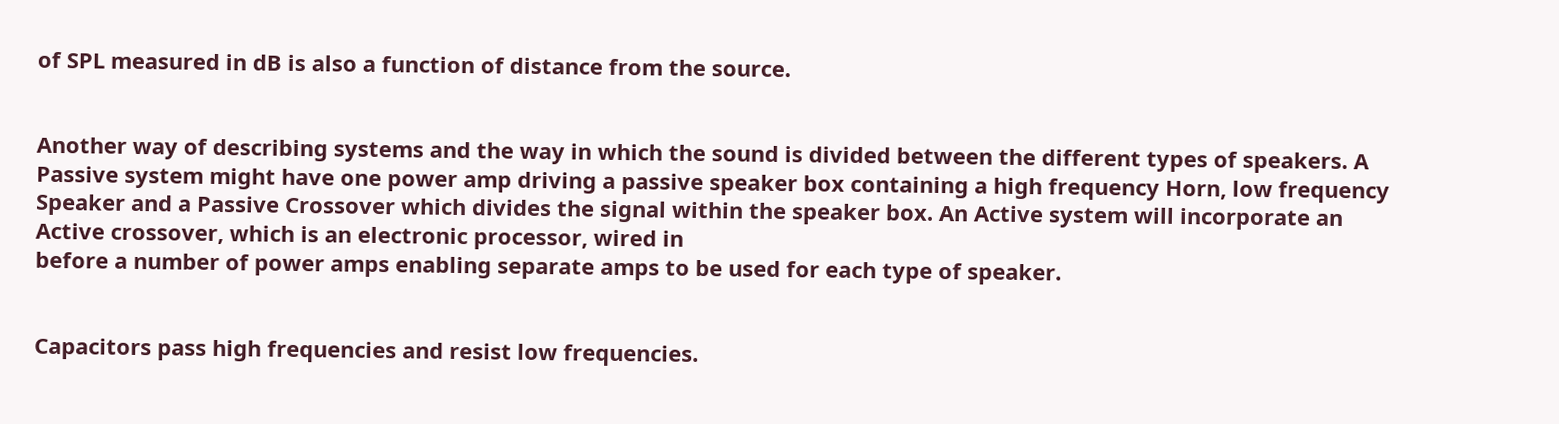of SPL measured in dB is also a function of distance from the source.


Another way of describing systems and the way in which the sound is divided between the different types of speakers. A Passive system might have one power amp driving a passive speaker box containing a high frequency Horn, low frequency Speaker and a Passive Crossover which divides the signal within the speaker box. An Active system will incorporate an Active crossover, which is an electronic processor, wired in
before a number of power amps enabling separate amps to be used for each type of speaker.


Capacitors pass high frequencies and resist low frequencies.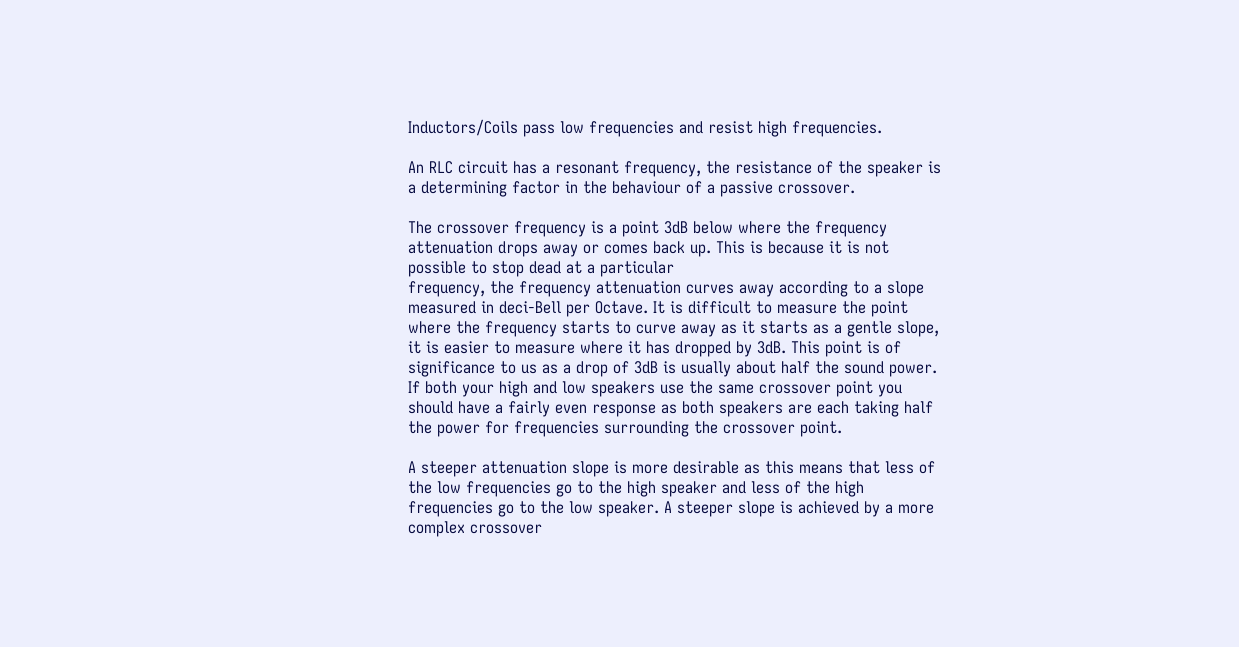Inductors/Coils pass low frequencies and resist high frequencies.

An RLC circuit has a resonant frequency, the resistance of the speaker is a determining factor in the behaviour of a passive crossover.

The crossover frequency is a point 3dB below where the frequency attenuation drops away or comes back up. This is because it is not possible to stop dead at a particular
frequency, the frequency attenuation curves away according to a slope measured in deci-Bell per Octave. It is difficult to measure the point where the frequency starts to curve away as it starts as a gentle slope, it is easier to measure where it has dropped by 3dB. This point is of significance to us as a drop of 3dB is usually about half the sound power. If both your high and low speakers use the same crossover point you
should have a fairly even response as both speakers are each taking half the power for frequencies surrounding the crossover point.

A steeper attenuation slope is more desirable as this means that less of the low frequencies go to the high speaker and less of the high frequencies go to the low speaker. A steeper slope is achieved by a more complex crossover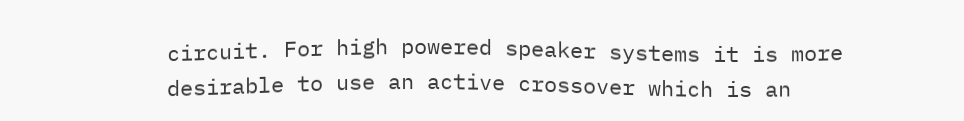circuit. For high powered speaker systems it is more desirable to use an active crossover which is an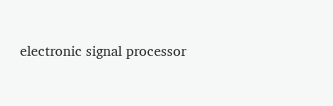electronic signal processor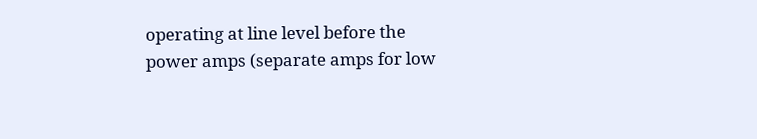operating at line level before the power amps (separate amps for low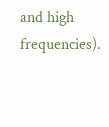and high frequencies).